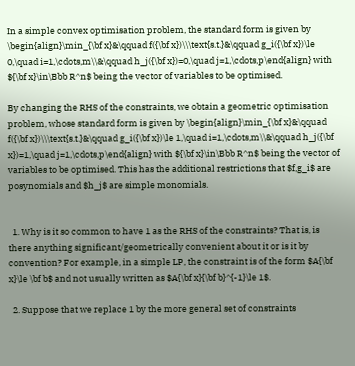In a simple convex optimisation problem, the standard form is given by \begin{align}\min_{\bf x}&\qquad f({\bf x})\\\text{s.t.}&\qquad g_i({\bf x})\le 0,\quad i=1,\cdots,m\\&\qquad h_j({\bf x})=0,\quad j=1,\cdots,p\end{align} with ${\bf x}\in\Bbb R^n$ being the vector of variables to be optimised.

By changing the RHS of the constraints, we obtain a geometric optimisation problem, whose standard form is given by \begin{align}\min_{\bf x}&\qquad f({\bf x})\\\text{s.t.}&\qquad g_i({\bf x})\le 1,\quad i=1,\cdots,m\\&\qquad h_j({\bf x})=1,\quad j=1,\cdots,p\end{align} with ${\bf x}\in\Bbb R^n$ being the vector of variables to be optimised. This has the additional restrictions that $f,g_i$ are posynomials and $h_j$ are simple monomials.


  1. Why is it so common to have 1 as the RHS of the constraints? That is, is there anything significant/geometrically convenient about it or is it by convention? For example, in a simple LP, the constraint is of the form $A{\bf x}\le \bf b$ and not usually written as $A{\bf x}{\bf b}^{-1}\le 1$.

  2. Suppose that we replace 1 by the more general set of constraints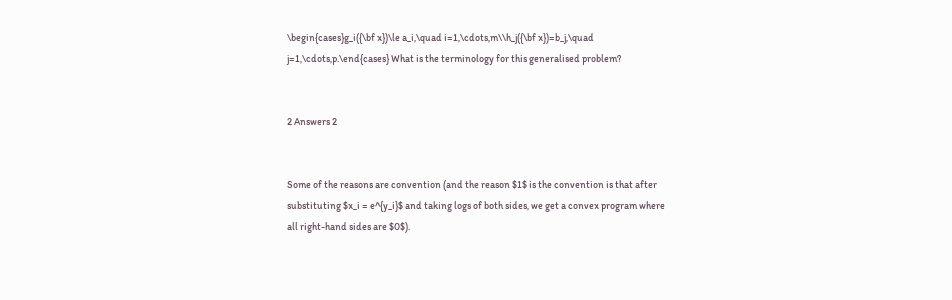\begin{cases}g_i({\bf x})\le a_i,\quad i=1,\cdots,m\\h_j({\bf x})=b_j,\quad j=1,\cdots,p.\end{cases} What is the terminology for this generalised problem?


2 Answers 2


Some of the reasons are convention (and the reason $1$ is the convention is that after substituting $x_i = e^{y_i}$ and taking logs of both sides, we get a convex program where all right-hand sides are $0$).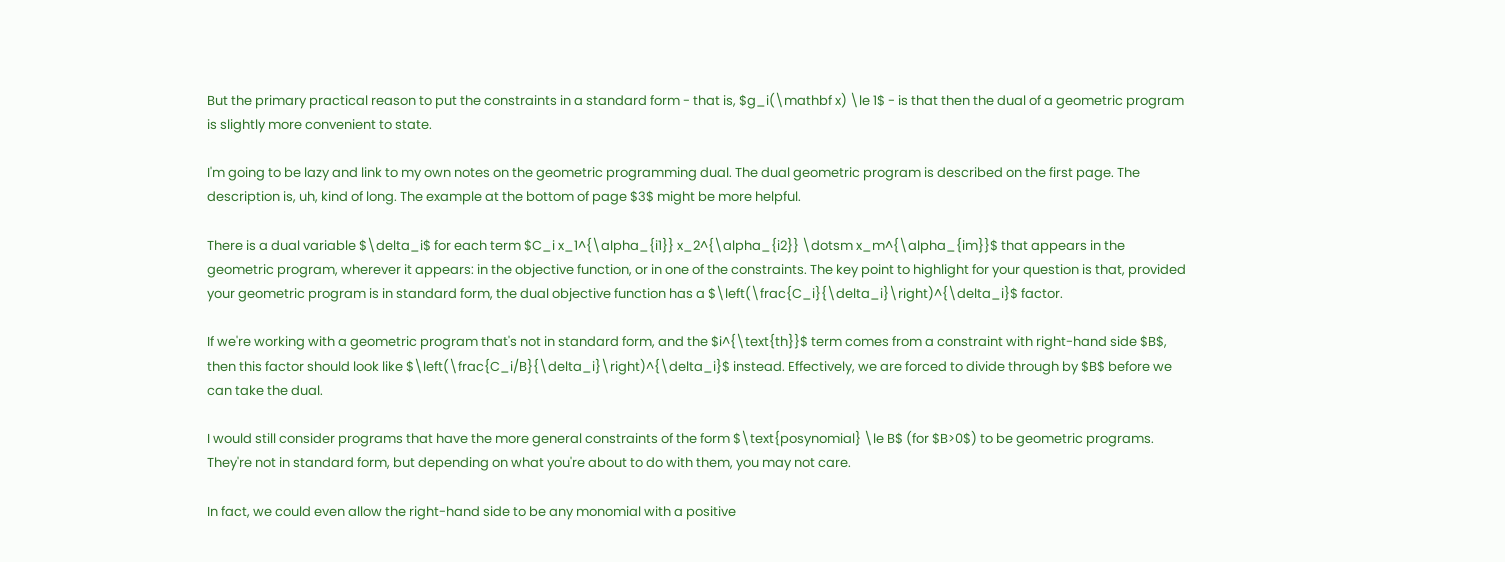But the primary practical reason to put the constraints in a standard form - that is, $g_i(\mathbf x) \le 1$ - is that then the dual of a geometric program is slightly more convenient to state.

I'm going to be lazy and link to my own notes on the geometric programming dual. The dual geometric program is described on the first page. The description is, uh, kind of long. The example at the bottom of page $3$ might be more helpful.

There is a dual variable $\delta_i$ for each term $C_i x_1^{\alpha_{i1}} x_2^{\alpha_{i2}} \dotsm x_m^{\alpha_{im}}$ that appears in the geometric program, wherever it appears: in the objective function, or in one of the constraints. The key point to highlight for your question is that, provided your geometric program is in standard form, the dual objective function has a $\left(\frac{C_i}{\delta_i}\right)^{\delta_i}$ factor.

If we're working with a geometric program that's not in standard form, and the $i^{\text{th}}$ term comes from a constraint with right-hand side $B$, then this factor should look like $\left(\frac{C_i/B}{\delta_i}\right)^{\delta_i}$ instead. Effectively, we are forced to divide through by $B$ before we can take the dual.

I would still consider programs that have the more general constraints of the form $\text{posynomial} \le B$ (for $B>0$) to be geometric programs. They're not in standard form, but depending on what you're about to do with them, you may not care.

In fact, we could even allow the right-hand side to be any monomial with a positive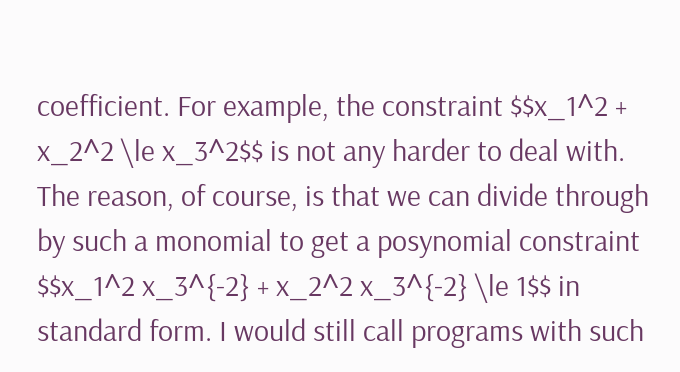coefficient. For example, the constraint $$x_1^2 + x_2^2 \le x_3^2$$ is not any harder to deal with. The reason, of course, is that we can divide through by such a monomial to get a posynomial constraint $$x_1^2 x_3^{-2} + x_2^2 x_3^{-2} \le 1$$ in standard form. I would still call programs with such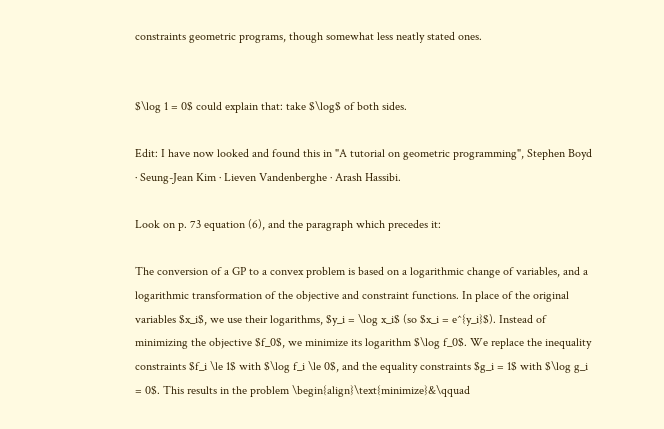constraints geometric programs, though somewhat less neatly stated ones.


$\log 1 = 0$ could explain that: take $\log$ of both sides.

Edit: I have now looked and found this in "A tutorial on geometric programming", Stephen Boyd · Seung-Jean Kim · Lieven Vandenberghe · Arash Hassibi.

Look on p. 73 equation (6), and the paragraph which precedes it:

The conversion of a GP to a convex problem is based on a logarithmic change of variables, and a logarithmic transformation of the objective and constraint functions. In place of the original variables $x_i$, we use their logarithms, $y_i = \log x_i$ (so $x_i = e^{y_i}$). Instead of minimizing the objective $f_0$, we minimize its logarithm $\log f_0$. We replace the inequality constraints $f_i \le 1$ with $\log f_i \le 0$, and the equality constraints $g_i = 1$ with $\log g_i = 0$. This results in the problem \begin{align}\text{minimize}&\qquad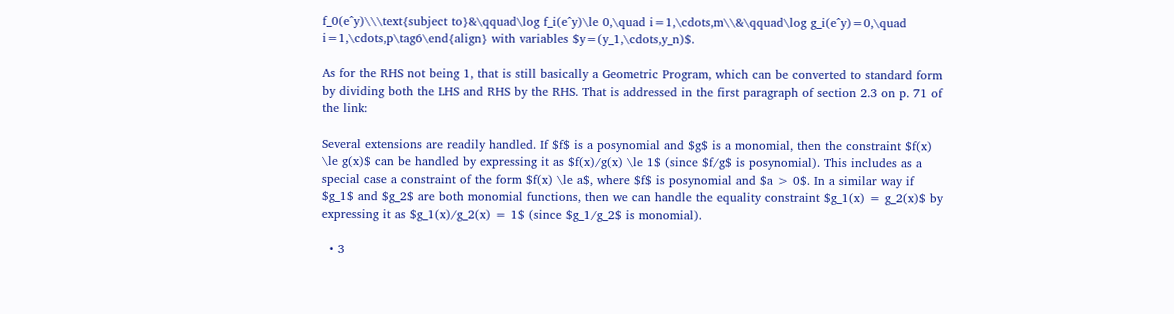f_0(e^y)\\\text{subject to}&\qquad\log f_i(e^y)\le 0,\quad i=1,\cdots,m\\&\qquad\log g_i(e^y)=0,\quad i=1,\cdots,p\tag6\end{align} with variables $y=(y_1,\cdots,y_n)$.

As for the RHS not being 1, that is still basically a Geometric Program, which can be converted to standard form by dividing both the LHS and RHS by the RHS. That is addressed in the first paragraph of section 2.3 on p. 71 of the link:

Several extensions are readily handled. If $f$ is a posynomial and $g$ is a monomial, then the constraint $f(x) \le g(x)$ can be handled by expressing it as $f(x)/g(x) \le 1$ (since $f/g$ is posynomial). This includes as a special case a constraint of the form $f(x) \le a$, where $f$ is posynomial and $a > 0$. In a similar way if $g_1$ and $g_2$ are both monomial functions, then we can handle the equality constraint $g_1(x) = g_2(x)$ by expressing it as $g_1(x)/g_2(x) = 1$ (since $g_1/g_2$ is monomial).

  • 3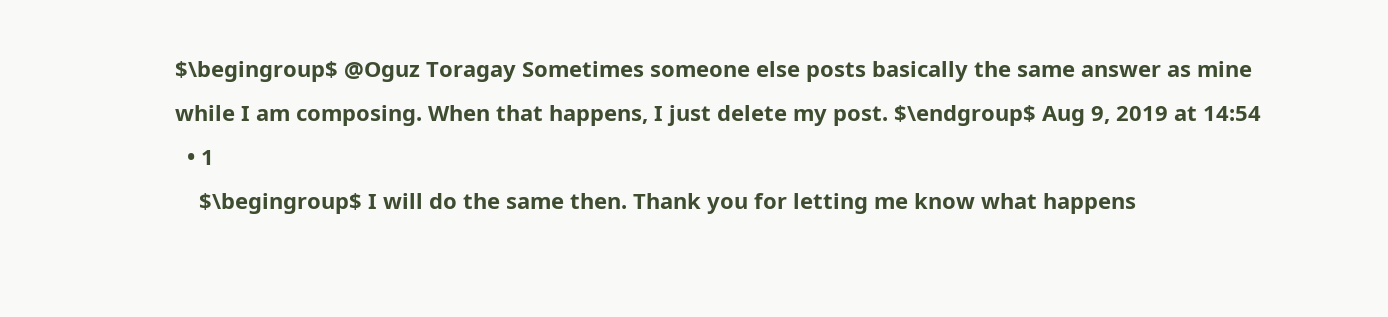$\begingroup$ @Oguz Toragay Sometimes someone else posts basically the same answer as mine while I am composing. When that happens, I just delete my post. $\endgroup$ Aug 9, 2019 at 14:54
  • 1
    $\begingroup$ I will do the same then. Thank you for letting me know what happens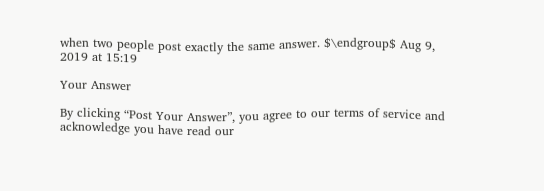when two people post exactly the same answer. $\endgroup$ Aug 9, 2019 at 15:19

Your Answer

By clicking “Post Your Answer”, you agree to our terms of service and acknowledge you have read our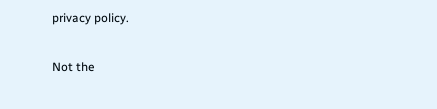privacy policy.

Not the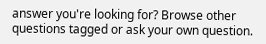answer you're looking for? Browse other questions tagged or ask your own question.